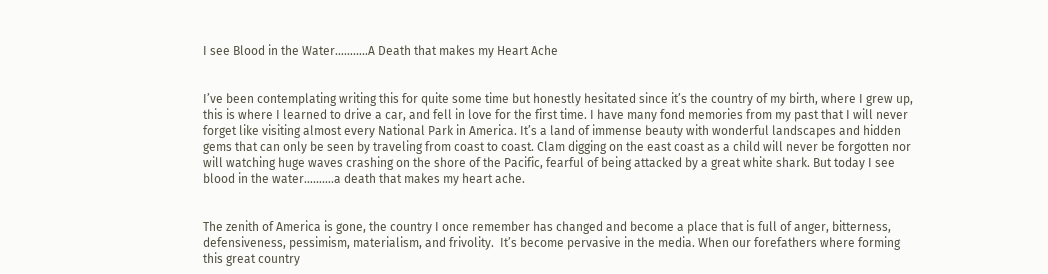I see Blood in the Water………..A Death that makes my Heart Ache


I’ve been contemplating writing this for quite some time but honestly hesitated since it’s the country of my birth, where I grew up, this is where I learned to drive a car, and fell in love for the first time. I have many fond memories from my past that I will never forget like visiting almost every National Park in America. It’s a land of immense beauty with wonderful landscapes and hidden gems that can only be seen by traveling from coast to coast. Clam digging on the east coast as a child will never be forgotten nor will watching huge waves crashing on the shore of the Pacific, fearful of being attacked by a great white shark. But today I see blood in the water……….a death that makes my heart ache.


The zenith of America is gone, the country I once remember has changed and become a place that is full of anger, bitterness, defensiveness, pessimism, materialism, and frivolity.  It’s become pervasive in the media. When our forefathers where forming this great country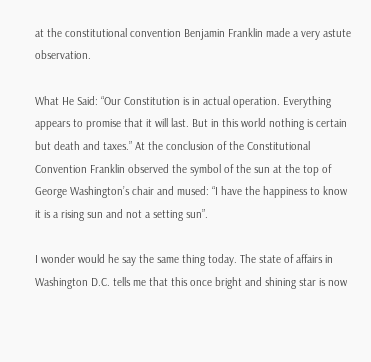at the constitutional convention Benjamin Franklin made a very astute observation.

What He Said: “Our Constitution is in actual operation. Everything appears to promise that it will last. But in this world nothing is certain but death and taxes.” At the conclusion of the Constitutional Convention Franklin observed the symbol of the sun at the top of George Washington’s chair and mused: “I have the happiness to know it is a rising sun and not a setting sun”.

I wonder would he say the same thing today. The state of affairs in Washington D.C. tells me that this once bright and shining star is now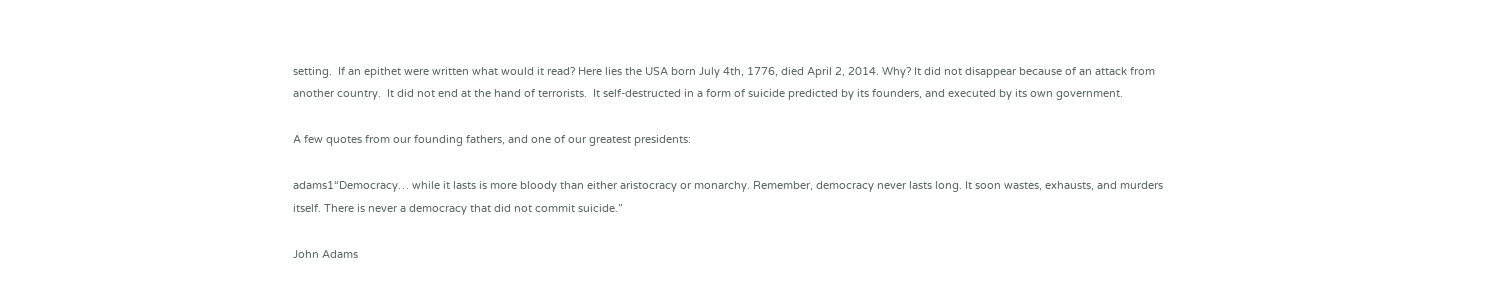setting.  If an epithet were written what would it read? Here lies the USA born July 4th, 1776, died April 2, 2014. Why? It did not disappear because of an attack from another country.  It did not end at the hand of terrorists.  It self-destructed in a form of suicide predicted by its founders, and executed by its own government.

A few quotes from our founding fathers, and one of our greatest presidents:

adams1“Democracy… while it lasts is more bloody than either aristocracy or monarchy. Remember, democracy never lasts long. It soon wastes, exhausts, and murders itself. There is never a democracy that did not commit suicide.”

John Adams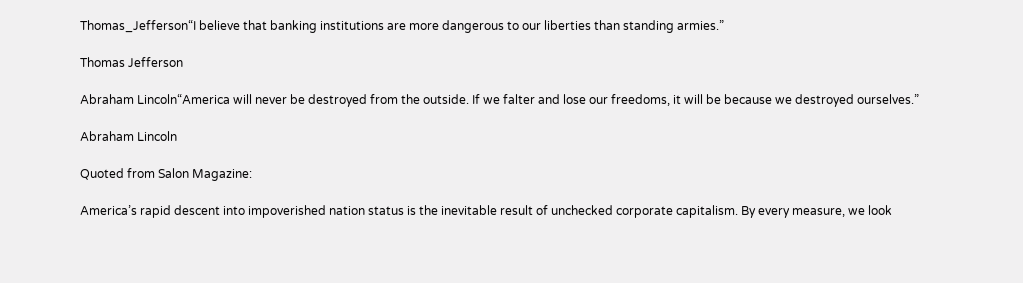Thomas_Jefferson“I believe that banking institutions are more dangerous to our liberties than standing armies.”

Thomas Jefferson

Abraham Lincoln“America will never be destroyed from the outside. If we falter and lose our freedoms, it will be because we destroyed ourselves.”

Abraham Lincoln

Quoted from Salon Magazine:

America’s rapid descent into impoverished nation status is the inevitable result of unchecked corporate capitalism. By every measure, we look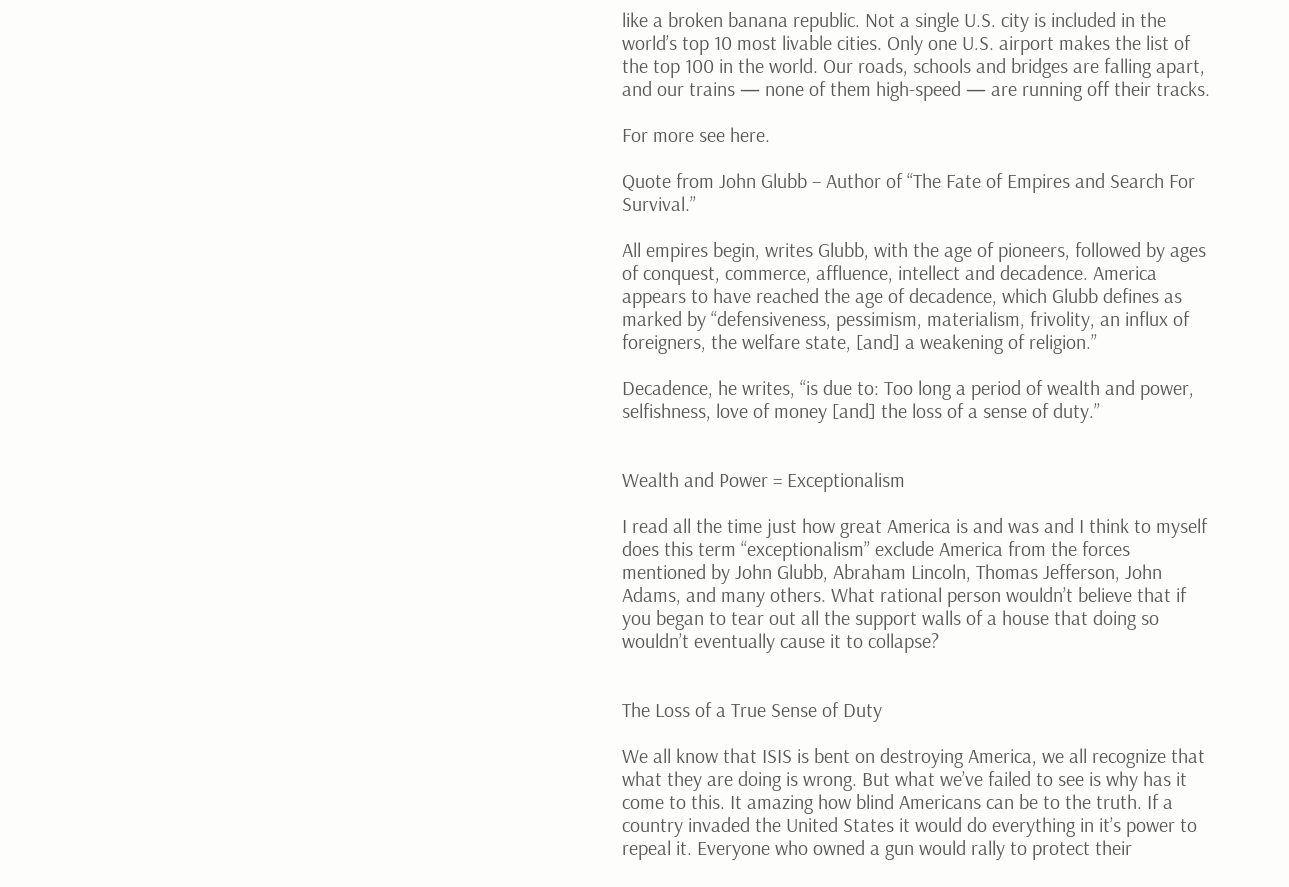like a broken banana republic. Not a single U.S. city is included in the world’s top 10 most livable cities. Only one U.S. airport makes the list of the top 100 in the world. Our roads, schools and bridges are falling apart, and our trains — none of them high-speed — are running off their tracks.

For more see here.

Quote from John Glubb – Author of “The Fate of Empires and Search For Survival.”

All empires begin, writes Glubb, with the age of pioneers, followed by ages of conquest, commerce, affluence, intellect and decadence. America appears to have reached the age of decadence, which Glubb defines as marked by “defensiveness, pessimism, materialism, frivolity, an influx of foreigners, the welfare state, [and] a weakening of religion.”

Decadence, he writes, “is due to: Too long a period of wealth and power, selfishness, love of money [and] the loss of a sense of duty.”


Wealth and Power = Exceptionalism

I read all the time just how great America is and was and I think to myself does this term “exceptionalism” exclude America from the forces mentioned by John Glubb, Abraham Lincoln, Thomas Jefferson, John Adams, and many others. What rational person wouldn’t believe that if you began to tear out all the support walls of a house that doing so wouldn’t eventually cause it to collapse?


The Loss of a True Sense of Duty

We all know that ISIS is bent on destroying America, we all recognize that what they are doing is wrong. But what we’ve failed to see is why has it come to this. It amazing how blind Americans can be to the truth. If a country invaded the United States it would do everything in it’s power to repeal it. Everyone who owned a gun would rally to protect their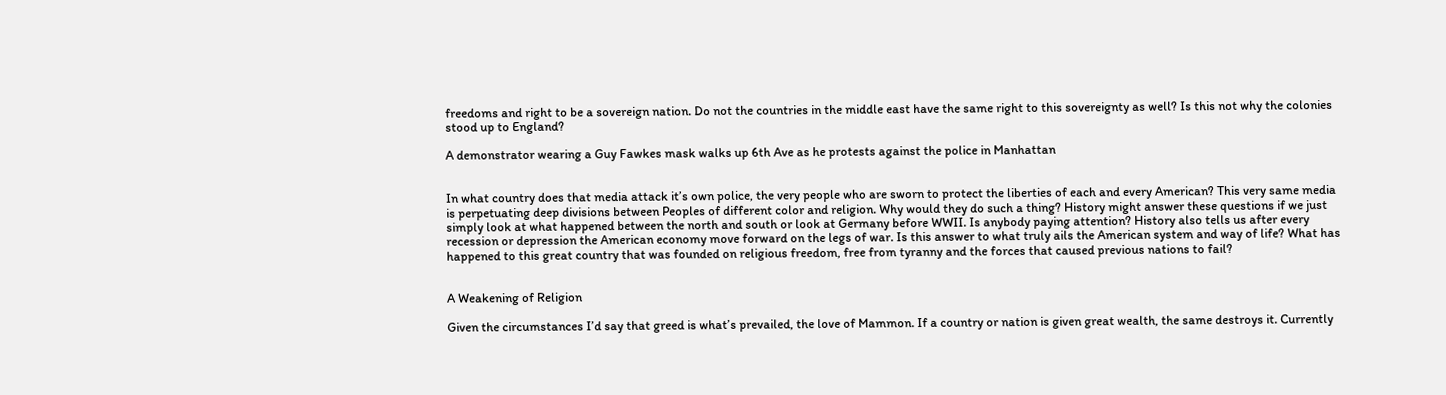freedoms and right to be a sovereign nation. Do not the countries in the middle east have the same right to this sovereignty as well? Is this not why the colonies stood up to England?

A demonstrator wearing a Guy Fawkes mask walks up 6th Ave as he protests against the police in Manhattan


In what country does that media attack it’s own police, the very people who are sworn to protect the liberties of each and every American? This very same media is perpetuating deep divisions between Peoples of different color and religion. Why would they do such a thing? History might answer these questions if we just simply look at what happened between the north and south or look at Germany before WWII. Is anybody paying attention? History also tells us after every recession or depression the American economy move forward on the legs of war. Is this answer to what truly ails the American system and way of life? What has happened to this great country that was founded on religious freedom, free from tyranny and the forces that caused previous nations to fail?


A Weakening of Religion

Given the circumstances I’d say that greed is what’s prevailed, the love of Mammon. If a country or nation is given great wealth, the same destroys it. Currently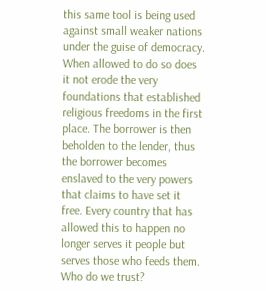this same tool is being used against small weaker nations under the guise of democracy. When allowed to do so does it not erode the very foundations that established religious freedoms in the first place. The borrower is then beholden to the lender, thus the borrower becomes enslaved to the very powers that claims to have set it free. Every country that has allowed this to happen no longer serves it people but serves those who feeds them. Who do we trust?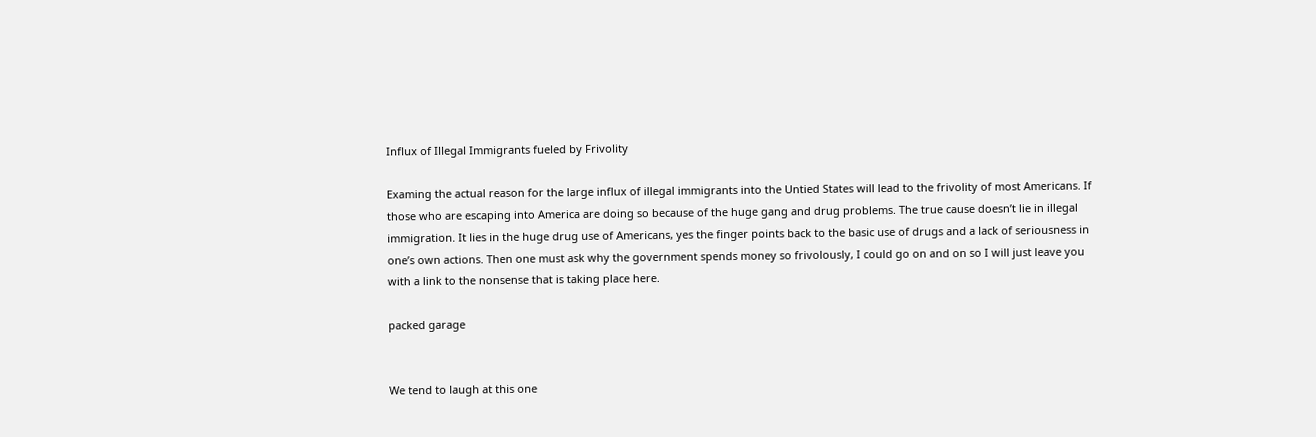Influx of Illegal Immigrants fueled by Frivolity

Examing the actual reason for the large influx of illegal immigrants into the Untied States will lead to the frivolity of most Americans. If those who are escaping into America are doing so because of the huge gang and drug problems. The true cause doesn’t lie in illegal immigration. It lies in the huge drug use of Americans, yes the finger points back to the basic use of drugs and a lack of seriousness in one’s own actions. Then one must ask why the government spends money so frivolously, I could go on and on so I will just leave you with a link to the nonsense that is taking place here.

packed garage


We tend to laugh at this one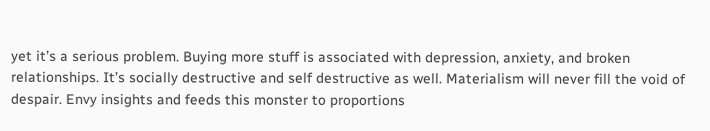yet it’s a serious problem. Buying more stuff is associated with depression, anxiety, and broken relationships. It’s socially destructive and self destructive as well. Materialism will never fill the void of despair. Envy insights and feeds this monster to proportions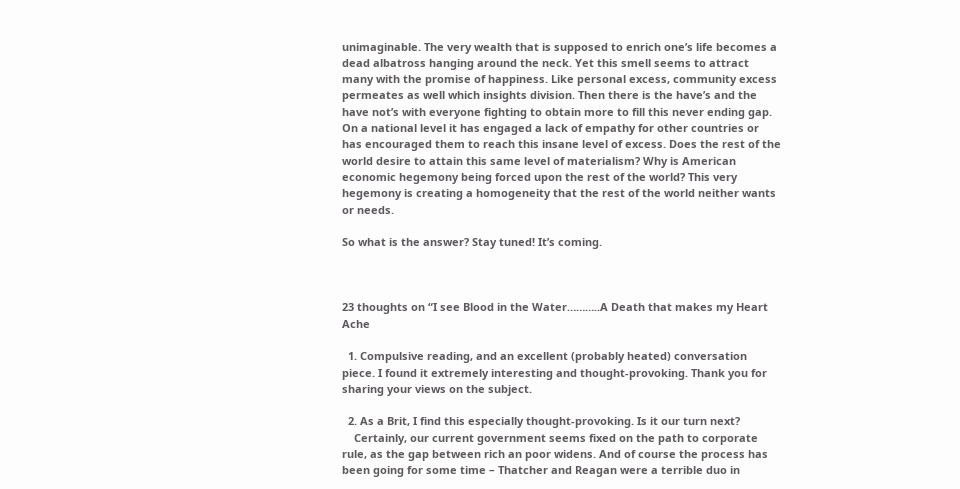unimaginable. The very wealth that is supposed to enrich one’s life becomes a dead albatross hanging around the neck. Yet this smell seems to attract many with the promise of happiness. Like personal excess, community excess permeates as well which insights division. Then there is the have’s and the have not’s with everyone fighting to obtain more to fill this never ending gap. On a national level it has engaged a lack of empathy for other countries or has encouraged them to reach this insane level of excess. Does the rest of the world desire to attain this same level of materialism? Why is American economic hegemony being forced upon the rest of the world? This very hegemony is creating a homogeneity that the rest of the world neither wants or needs.

So what is the answer? Stay tuned! It’s coming.



23 thoughts on “I see Blood in the Water………..A Death that makes my Heart Ache

  1. Compulsive reading, and an excellent (probably heated) conversation piece. I found it extremely interesting and thought-provoking. Thank you for sharing your views on the subject.

  2. As a Brit, I find this especially thought-provoking. Is it our turn next?
    Certainly, our current government seems fixed on the path to corporate rule, as the gap between rich an poor widens. And of course the process has been going for some time – Thatcher and Reagan were a terrible duo in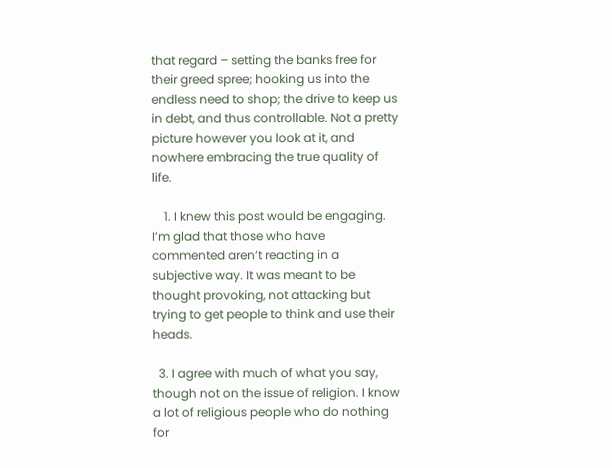that regard – setting the banks free for their greed spree; hooking us into the endless need to shop; the drive to keep us in debt, and thus controllable. Not a pretty picture however you look at it, and nowhere embracing the true quality of life.

    1. I knew this post would be engaging. I’m glad that those who have commented aren’t reacting in a subjective way. It was meant to be thought provoking, not attacking but trying to get people to think and use their heads.

  3. I agree with much of what you say, though not on the issue of religion. I know a lot of religious people who do nothing for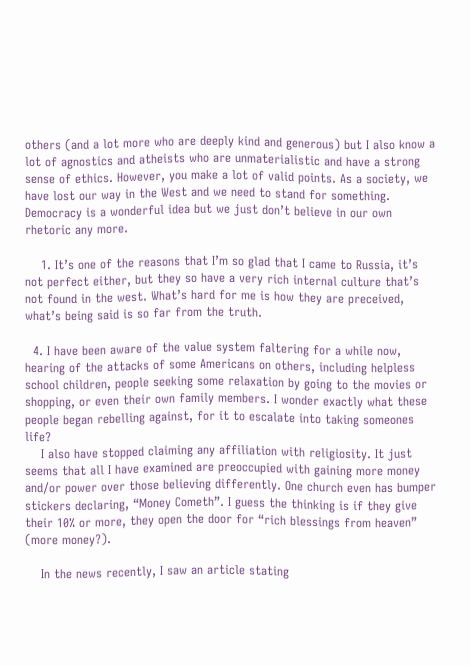others (and a lot more who are deeply kind and generous) but I also know a lot of agnostics and atheists who are unmaterialistic and have a strong sense of ethics. However, you make a lot of valid points. As a society, we have lost our way in the West and we need to stand for something. Democracy is a wonderful idea but we just don’t believe in our own rhetoric any more.

    1. It’s one of the reasons that I’m so glad that I came to Russia, it’s not perfect either, but they so have a very rich internal culture that’s not found in the west. What’s hard for me is how they are preceived, what’s being said is so far from the truth.

  4. I have been aware of the value system faltering for a while now, hearing of the attacks of some Americans on others, including helpless school children, people seeking some relaxation by going to the movies or shopping, or even their own family members. I wonder exactly what these people began rebelling against, for it to escalate into taking someones life?
    I also have stopped claiming any affiliation with religiosity. It just seems that all I have examined are preoccupied with gaining more money and/or power over those believing differently. One church even has bumper stickers declaring, “Money Cometh”. I guess the thinking is if they give their 10% or more, they open the door for “rich blessings from heaven” (more money?).

    In the news recently, I saw an article stating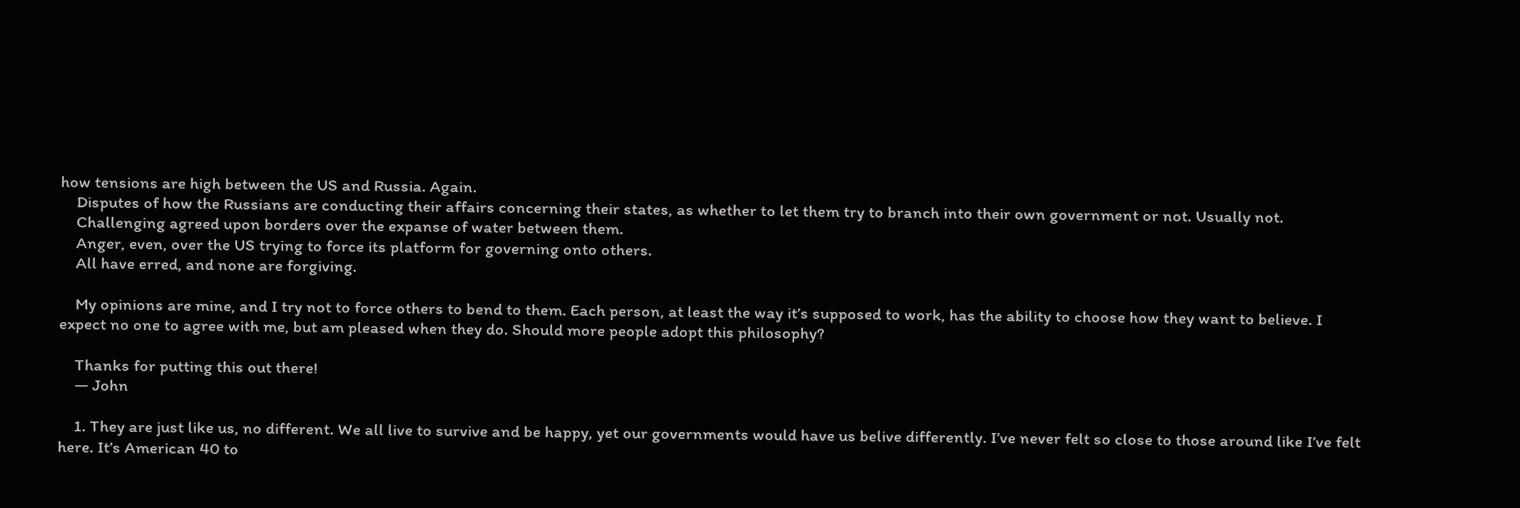how tensions are high between the US and Russia. Again.
    Disputes of how the Russians are conducting their affairs concerning their states, as whether to let them try to branch into their own government or not. Usually not.
    Challenging agreed upon borders over the expanse of water between them.
    Anger, even, over the US trying to force its platform for governing onto others.
    All have erred, and none are forgiving.

    My opinions are mine, and I try not to force others to bend to them. Each person, at least the way it’s supposed to work, has the ability to choose how they want to believe. I expect no one to agree with me, but am pleased when they do. Should more people adopt this philosophy?

    Thanks for putting this out there!
    — John

    1. They are just like us, no different. We all live to survive and be happy, yet our governments would have us belive differently. I’ve never felt so close to those around like I’ve felt here. It’s American 40 to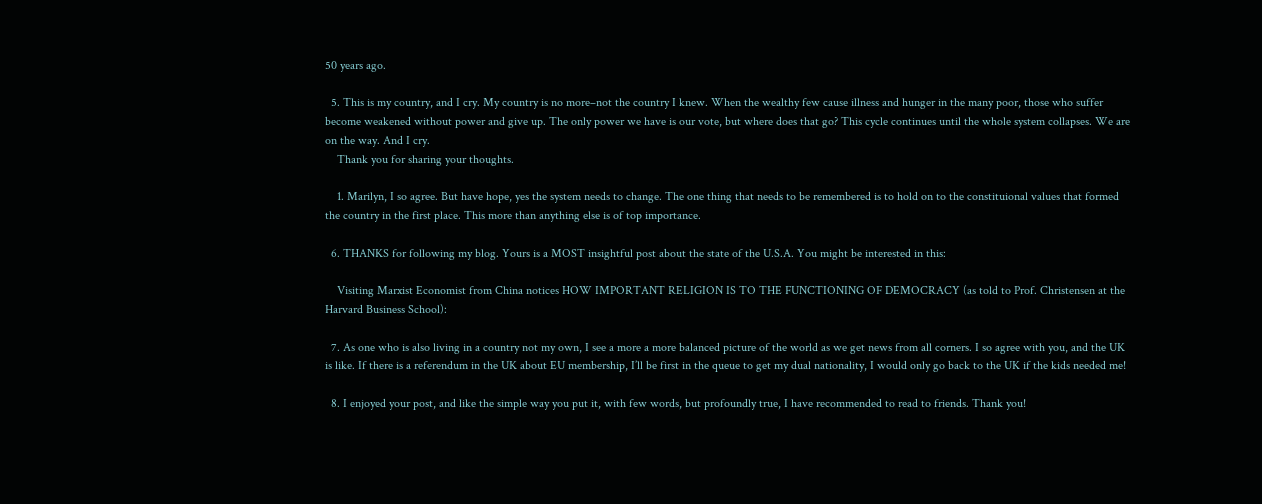50 years ago.

  5. This is my country, and I cry. My country is no more–not the country I knew. When the wealthy few cause illness and hunger in the many poor, those who suffer become weakened without power and give up. The only power we have is our vote, but where does that go? This cycle continues until the whole system collapses. We are on the way. And I cry.
    Thank you for sharing your thoughts.

    1. Marilyn, I so agree. But have hope, yes the system needs to change. The one thing that needs to be remembered is to hold on to the constituional values that formed the country in the first place. This more than anything else is of top importance.

  6. THANKS for following my blog. Yours is a MOST insightful post about the state of the U.S.A. You might be interested in this:

    Visiting Marxist Economist from China notices HOW IMPORTANT RELIGION IS TO THE FUNCTIONING OF DEMOCRACY (as told to Prof. Christensen at the Harvard Business School):

  7. As one who is also living in a country not my own, I see a more a more balanced picture of the world as we get news from all corners. I so agree with you, and the UK is like. If there is a referendum in the UK about EU membership, I’ll be first in the queue to get my dual nationality, I would only go back to the UK if the kids needed me!

  8. I enjoyed your post, and like the simple way you put it, with few words, but profoundly true, I have recommended to read to friends. Thank you!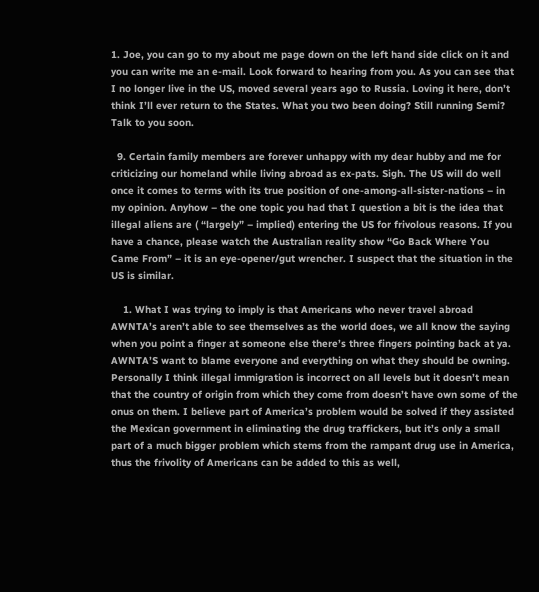1. Joe, you can go to my about me page down on the left hand side click on it and you can write me an e-mail. Look forward to hearing from you. As you can see that I no longer live in the US, moved several years ago to Russia. Loving it here, don’t think I’ll ever return to the States. What you two been doing? Still running Semi? Talk to you soon.

  9. Certain family members are forever unhappy with my dear hubby and me for criticizing our homeland while living abroad as ex-pats. Sigh. The US will do well once it comes to terms with its true position of one-among-all-sister-nations – in my opinion. Anyhow – the one topic you had that I question a bit is the idea that illegal aliens are ( “largely” – implied) entering the US for frivolous reasons. If you have a chance, please watch the Australian reality show “Go Back Where You Came From” – it is an eye-opener/gut wrencher. I suspect that the situation in the US is similar.

    1. What I was trying to imply is that Americans who never travel abroad AWNTA’s aren’t able to see themselves as the world does, we all know the saying when you point a finger at someone else there’s three fingers pointing back at ya. AWNTA’S want to blame everyone and everything on what they should be owning. Personally I think illegal immigration is incorrect on all levels but it doesn’t mean that the country of origin from which they come from doesn’t have own some of the onus on them. I believe part of America’s problem would be solved if they assisted the Mexican government in eliminating the drug traffickers, but it’s only a small part of a much bigger problem which stems from the rampant drug use in America, thus the frivolity of Americans can be added to this as well,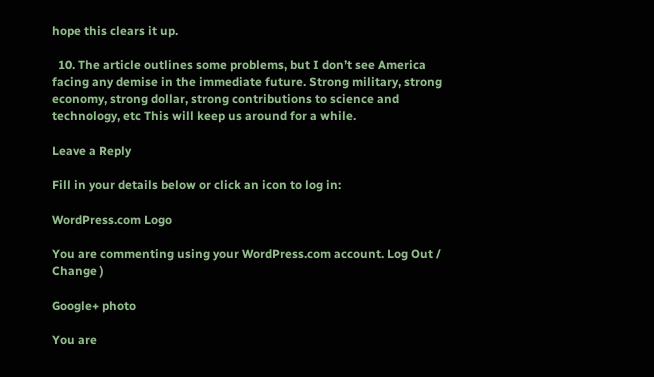hope this clears it up.

  10. The article outlines some problems, but I don’t see America facing any demise in the immediate future. Strong military, strong economy, strong dollar, strong contributions to science and technology, etc This will keep us around for a while.

Leave a Reply

Fill in your details below or click an icon to log in:

WordPress.com Logo

You are commenting using your WordPress.com account. Log Out /  Change )

Google+ photo

You are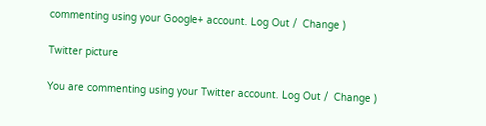commenting using your Google+ account. Log Out /  Change )

Twitter picture

You are commenting using your Twitter account. Log Out /  Change )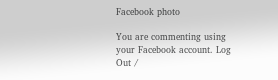Facebook photo

You are commenting using your Facebook account. Log Out /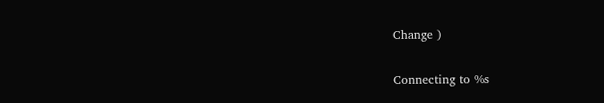Change )


Connecting to %s